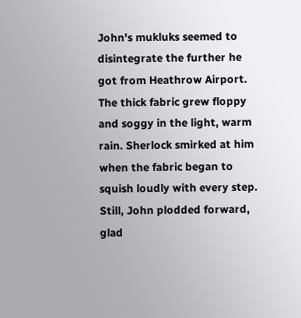John's mukluks seemed to disintegrate the further he got from Heathrow Airport. The thick fabric grew floppy and soggy in the light, warm rain. Sherlock smirked at him when the fabric began to squish loudly with every step. Still, John plodded forward, glad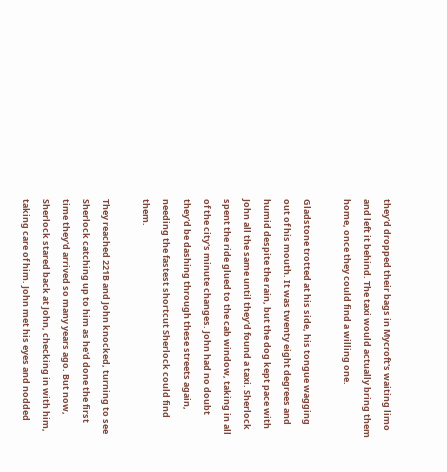they'd dropped their bags in Mycroft's waiting limo and left it behind. The taxi would actually bring them home, once they could find a willing one.

Gladstone trotted at his side, his tongue wagging out of his mouth. It was twenty eight degrees and humid despite the rain, but the dog kept pace with John all the same until they'd found a taxi. Sherlock spent the ride glued to the cab window, taking in all of the city's minute changes. John had no doubt they'd be dashing through these streets again, needing the fastest shortcut Sherlock could find them.

They reached 221B and John knocked, turning to see Sherlock catching up to him as he'd done the first time they'd arrived so many years ago. But now, Sherlock stared back at John, checking in with him, taking care of him. John met his eyes and nodded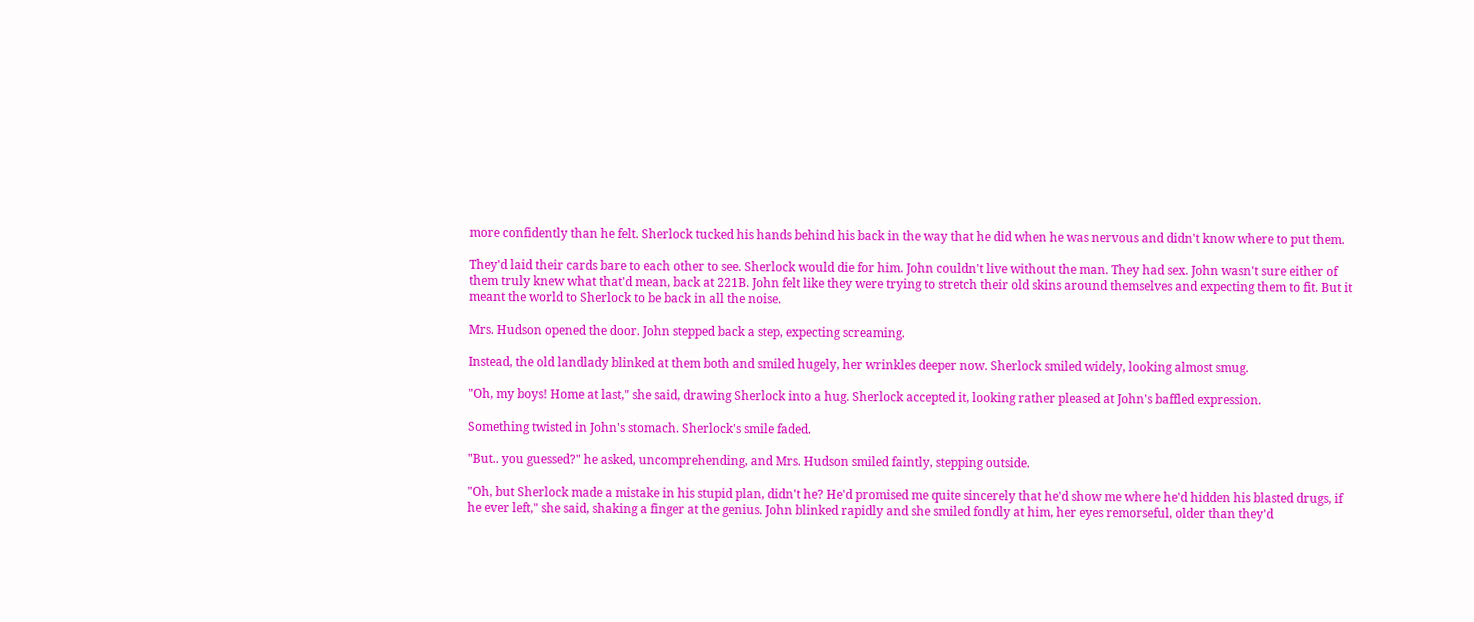more confidently than he felt. Sherlock tucked his hands behind his back in the way that he did when he was nervous and didn't know where to put them.

They'd laid their cards bare to each other to see. Sherlock would die for him. John couldn't live without the man. They had sex. John wasn't sure either of them truly knew what that'd mean, back at 221B. John felt like they were trying to stretch their old skins around themselves and expecting them to fit. But it meant the world to Sherlock to be back in all the noise.

Mrs. Hudson opened the door. John stepped back a step, expecting screaming.

Instead, the old landlady blinked at them both and smiled hugely, her wrinkles deeper now. Sherlock smiled widely, looking almost smug.

"Oh, my boys! Home at last," she said, drawing Sherlock into a hug. Sherlock accepted it, looking rather pleased at John's baffled expression.

Something twisted in John's stomach. Sherlock's smile faded.

"But.. you guessed?" he asked, uncomprehending, and Mrs. Hudson smiled faintly, stepping outside.

"Oh, but Sherlock made a mistake in his stupid plan, didn't he? He'd promised me quite sincerely that he'd show me where he'd hidden his blasted drugs, if he ever left," she said, shaking a finger at the genius. John blinked rapidly and she smiled fondly at him, her eyes remorseful, older than they'd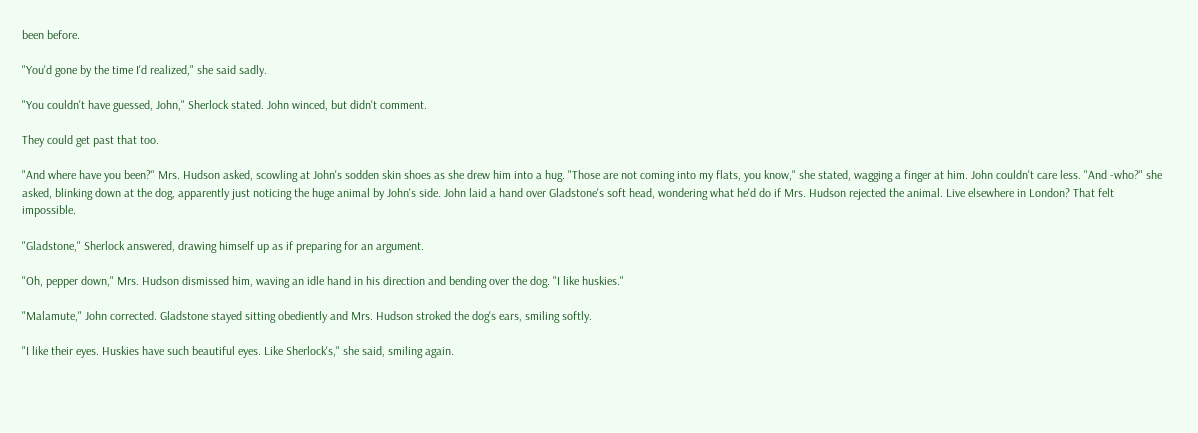been before.

"You'd gone by the time I'd realized," she said sadly.

"You couldn't have guessed, John," Sherlock stated. John winced, but didn't comment.

They could get past that too.

"And where have you been?" Mrs. Hudson asked, scowling at John's sodden skin shoes as she drew him into a hug. "Those are not coming into my flats, you know," she stated, wagging a finger at him. John couldn't care less. "And -who?" she asked, blinking down at the dog, apparently just noticing the huge animal by John's side. John laid a hand over Gladstone's soft head, wondering what he'd do if Mrs. Hudson rejected the animal. Live elsewhere in London? That felt impossible.

"Gladstone," Sherlock answered, drawing himself up as if preparing for an argument.

"Oh, pepper down," Mrs. Hudson dismissed him, waving an idle hand in his direction and bending over the dog. "I like huskies."

"Malamute," John corrected. Gladstone stayed sitting obediently and Mrs. Hudson stroked the dog's ears, smiling softly.

"I like their eyes. Huskies have such beautiful eyes. Like Sherlock's," she said, smiling again.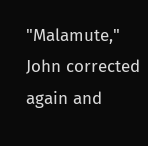"Malamute," John corrected again and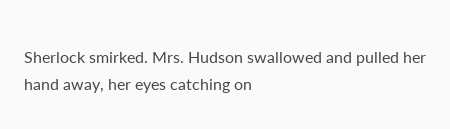Sherlock smirked. Mrs. Hudson swallowed and pulled her hand away, her eyes catching on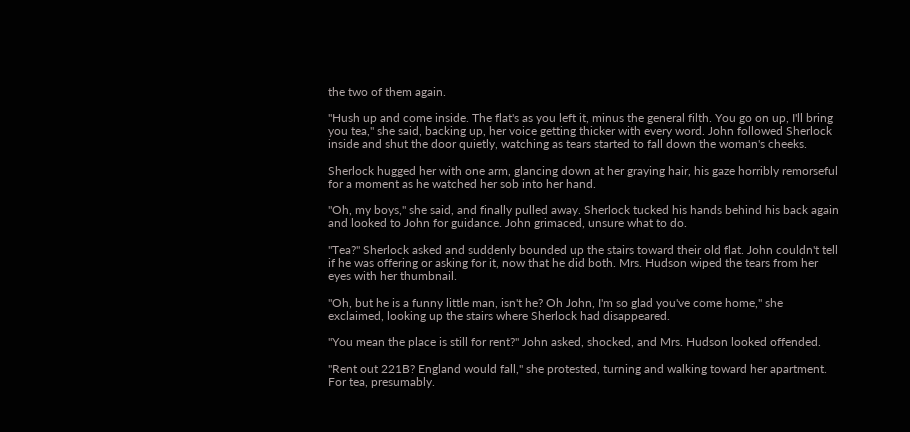the two of them again.

"Hush up and come inside. The flat's as you left it, minus the general filth. You go on up, I'll bring you tea," she said, backing up, her voice getting thicker with every word. John followed Sherlock inside and shut the door quietly, watching as tears started to fall down the woman's cheeks.

Sherlock hugged her with one arm, glancing down at her graying hair, his gaze horribly remorseful for a moment as he watched her sob into her hand.

"Oh, my boys," she said, and finally pulled away. Sherlock tucked his hands behind his back again and looked to John for guidance. John grimaced, unsure what to do.

"Tea?" Sherlock asked and suddenly bounded up the stairs toward their old flat. John couldn't tell if he was offering or asking for it, now that he did both. Mrs. Hudson wiped the tears from her eyes with her thumbnail.

"Oh, but he is a funny little man, isn't he? Oh John, I'm so glad you've come home," she exclaimed, looking up the stairs where Sherlock had disappeared.

"You mean the place is still for rent?" John asked, shocked, and Mrs. Hudson looked offended.

"Rent out 221B? England would fall," she protested, turning and walking toward her apartment. For tea, presumably.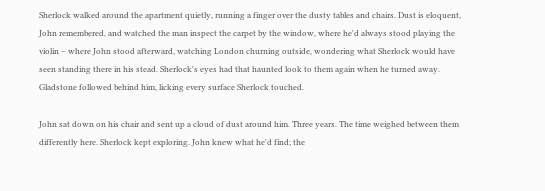Sherlock walked around the apartment quietly, running a finger over the dusty tables and chairs. Dust is eloquent, John remembered, and watched the man inspect the carpet by the window, where he'd always stood playing the violin – where John stood afterward, watching London churning outside, wondering what Sherlock would have seen standing there in his stead. Sherlock's eyes had that haunted look to them again when he turned away. Gladstone followed behind him, licking every surface Sherlock touched.

John sat down on his chair and sent up a cloud of dust around him. Three years. The time weighed between them differently here. Sherlock kept exploring. John knew what he'd find; the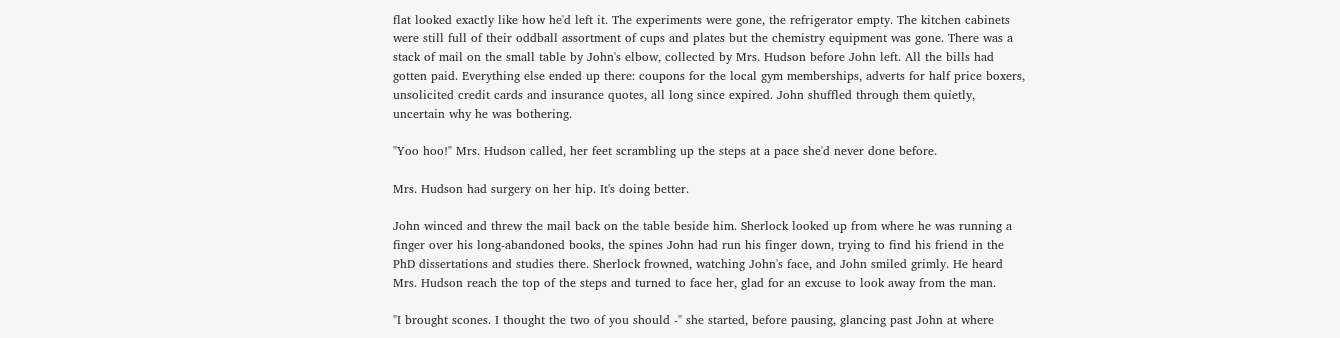flat looked exactly like how he'd left it. The experiments were gone, the refrigerator empty. The kitchen cabinets were still full of their oddball assortment of cups and plates but the chemistry equipment was gone. There was a stack of mail on the small table by John's elbow, collected by Mrs. Hudson before John left. All the bills had gotten paid. Everything else ended up there: coupons for the local gym memberships, adverts for half price boxers, unsolicited credit cards and insurance quotes, all long since expired. John shuffled through them quietly, uncertain why he was bothering.

"Yoo hoo!" Mrs. Hudson called, her feet scrambling up the steps at a pace she'd never done before.

Mrs. Hudson had surgery on her hip. It's doing better.

John winced and threw the mail back on the table beside him. Sherlock looked up from where he was running a finger over his long-abandoned books, the spines John had run his finger down, trying to find his friend in the PhD dissertations and studies there. Sherlock frowned, watching John's face, and John smiled grimly. He heard Mrs. Hudson reach the top of the steps and turned to face her, glad for an excuse to look away from the man.

"I brought scones. I thought the two of you should -" she started, before pausing, glancing past John at where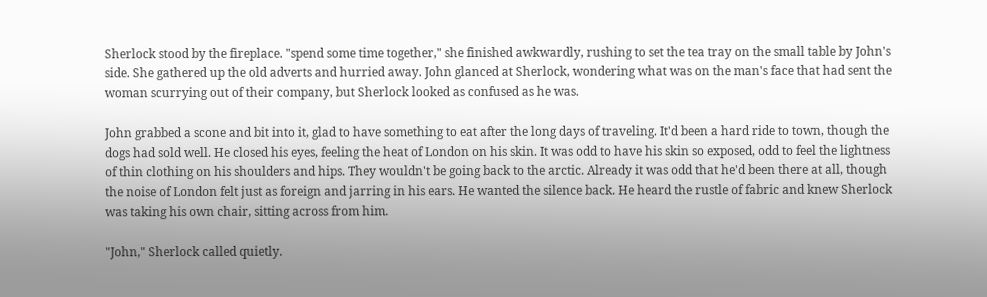Sherlock stood by the fireplace. "spend some time together," she finished awkwardly, rushing to set the tea tray on the small table by John's side. She gathered up the old adverts and hurried away. John glanced at Sherlock, wondering what was on the man's face that had sent the woman scurrying out of their company, but Sherlock looked as confused as he was.

John grabbed a scone and bit into it, glad to have something to eat after the long days of traveling. It'd been a hard ride to town, though the dogs had sold well. He closed his eyes, feeling the heat of London on his skin. It was odd to have his skin so exposed, odd to feel the lightness of thin clothing on his shoulders and hips. They wouldn't be going back to the arctic. Already it was odd that he'd been there at all, though the noise of London felt just as foreign and jarring in his ears. He wanted the silence back. He heard the rustle of fabric and knew Sherlock was taking his own chair, sitting across from him.

"John," Sherlock called quietly.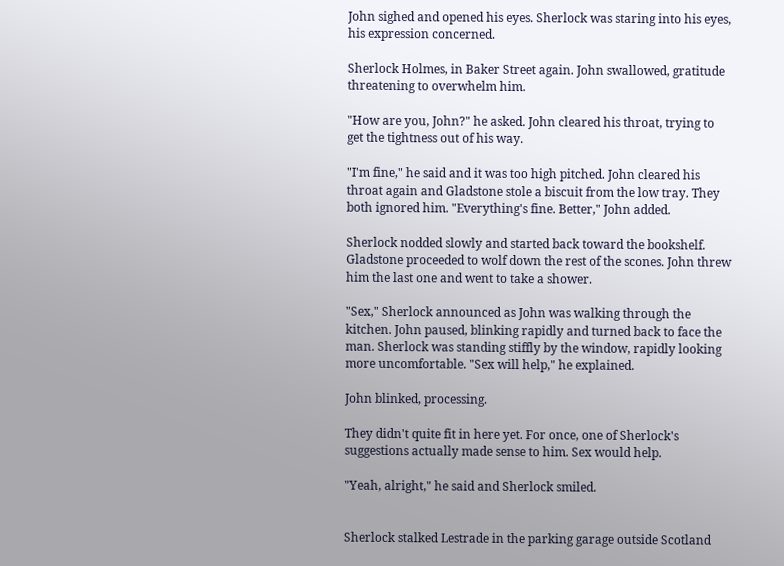John sighed and opened his eyes. Sherlock was staring into his eyes, his expression concerned.

Sherlock Holmes, in Baker Street again. John swallowed, gratitude threatening to overwhelm him.

"How are you, John?" he asked. John cleared his throat, trying to get the tightness out of his way.

"I'm fine," he said and it was too high pitched. John cleared his throat again and Gladstone stole a biscuit from the low tray. They both ignored him. "Everything's fine. Better," John added.

Sherlock nodded slowly and started back toward the bookshelf. Gladstone proceeded to wolf down the rest of the scones. John threw him the last one and went to take a shower.

"Sex," Sherlock announced as John was walking through the kitchen. John paused, blinking rapidly and turned back to face the man. Sherlock was standing stiffly by the window, rapidly looking more uncomfortable. "Sex will help," he explained.

John blinked, processing.

They didn't quite fit in here yet. For once, one of Sherlock's suggestions actually made sense to him. Sex would help.

"Yeah, alright," he said and Sherlock smiled.


Sherlock stalked Lestrade in the parking garage outside Scotland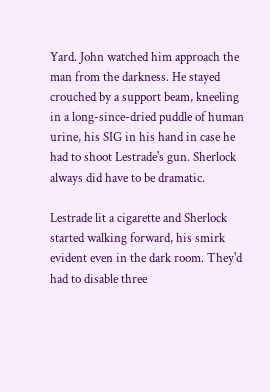Yard. John watched him approach the man from the darkness. He stayed crouched by a support beam, kneeling in a long-since-dried puddle of human urine, his SIG in his hand in case he had to shoot Lestrade's gun. Sherlock always did have to be dramatic.

Lestrade lit a cigarette and Sherlock started walking forward, his smirk evident even in the dark room. They'd had to disable three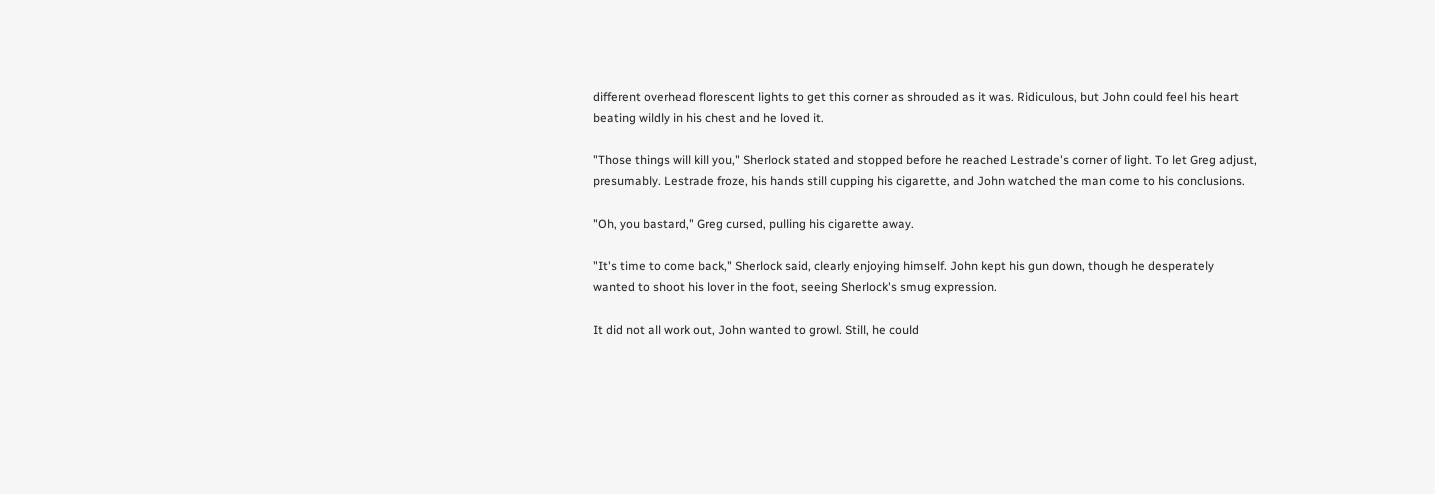different overhead florescent lights to get this corner as shrouded as it was. Ridiculous, but John could feel his heart beating wildly in his chest and he loved it.

"Those things will kill you," Sherlock stated and stopped before he reached Lestrade's corner of light. To let Greg adjust, presumably. Lestrade froze, his hands still cupping his cigarette, and John watched the man come to his conclusions.

"Oh, you bastard," Greg cursed, pulling his cigarette away.

"It's time to come back," Sherlock said, clearly enjoying himself. John kept his gun down, though he desperately wanted to shoot his lover in the foot, seeing Sherlock's smug expression.

It did not all work out, John wanted to growl. Still, he could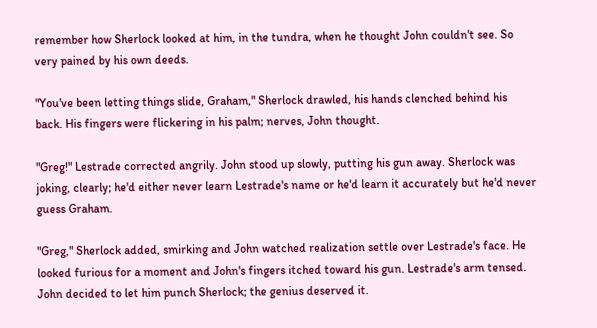remember how Sherlock looked at him, in the tundra, when he thought John couldn't see. So very pained by his own deeds.

"You've been letting things slide, Graham," Sherlock drawled, his hands clenched behind his back. His fingers were flickering in his palm; nerves, John thought.

"Greg!" Lestrade corrected angrily. John stood up slowly, putting his gun away. Sherlock was joking, clearly; he'd either never learn Lestrade's name or he'd learn it accurately but he'd never guess Graham.

"Greg," Sherlock added, smirking and John watched realization settle over Lestrade's face. He looked furious for a moment and John's fingers itched toward his gun. Lestrade's arm tensed. John decided to let him punch Sherlock; the genius deserved it.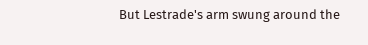But Lestrade's arm swung around the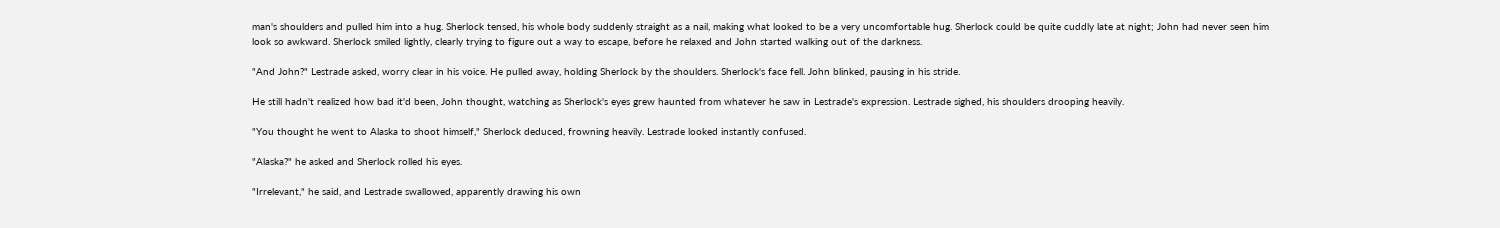man's shoulders and pulled him into a hug. Sherlock tensed, his whole body suddenly straight as a nail, making what looked to be a very uncomfortable hug. Sherlock could be quite cuddly late at night; John had never seen him look so awkward. Sherlock smiled lightly, clearly trying to figure out a way to escape, before he relaxed and John started walking out of the darkness.

"And John?" Lestrade asked, worry clear in his voice. He pulled away, holding Sherlock by the shoulders. Sherlock's face fell. John blinked, pausing in his stride.

He still hadn't realized how bad it'd been, John thought, watching as Sherlock's eyes grew haunted from whatever he saw in Lestrade's expression. Lestrade sighed, his shoulders drooping heavily.

"You thought he went to Alaska to shoot himself," Sherlock deduced, frowning heavily. Lestrade looked instantly confused.

"Alaska?" he asked and Sherlock rolled his eyes.

"Irrelevant," he said, and Lestrade swallowed, apparently drawing his own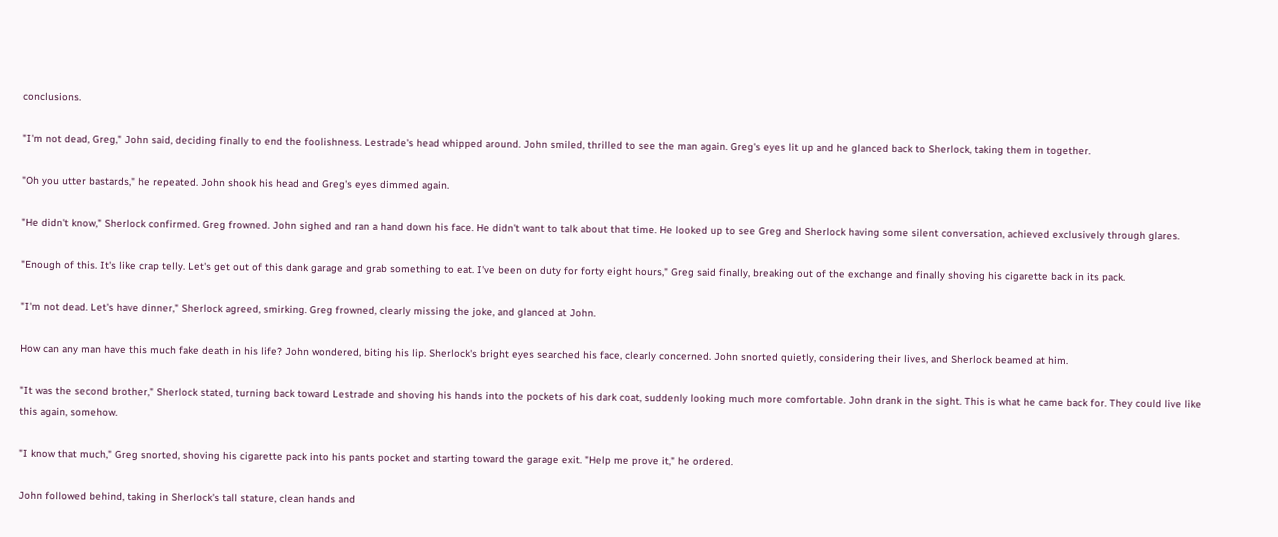conclusions.

"I'm not dead, Greg," John said, deciding finally to end the foolishness. Lestrade's head whipped around. John smiled, thrilled to see the man again. Greg's eyes lit up and he glanced back to Sherlock, taking them in together.

"Oh you utter bastards," he repeated. John shook his head and Greg's eyes dimmed again.

"He didn't know," Sherlock confirmed. Greg frowned. John sighed and ran a hand down his face. He didn't want to talk about that time. He looked up to see Greg and Sherlock having some silent conversation, achieved exclusively through glares.

"Enough of this. It's like crap telly. Let's get out of this dank garage and grab something to eat. I've been on duty for forty eight hours," Greg said finally, breaking out of the exchange and finally shoving his cigarette back in its pack.

"I'm not dead. Let's have dinner," Sherlock agreed, smirking. Greg frowned, clearly missing the joke, and glanced at John.

How can any man have this much fake death in his life? John wondered, biting his lip. Sherlock's bright eyes searched his face, clearly concerned. John snorted quietly, considering their lives, and Sherlock beamed at him.

"It was the second brother," Sherlock stated, turning back toward Lestrade and shoving his hands into the pockets of his dark coat, suddenly looking much more comfortable. John drank in the sight. This is what he came back for. They could live like this again, somehow.

"I know that much," Greg snorted, shoving his cigarette pack into his pants pocket and starting toward the garage exit. "Help me prove it," he ordered.

John followed behind, taking in Sherlock's tall stature, clean hands and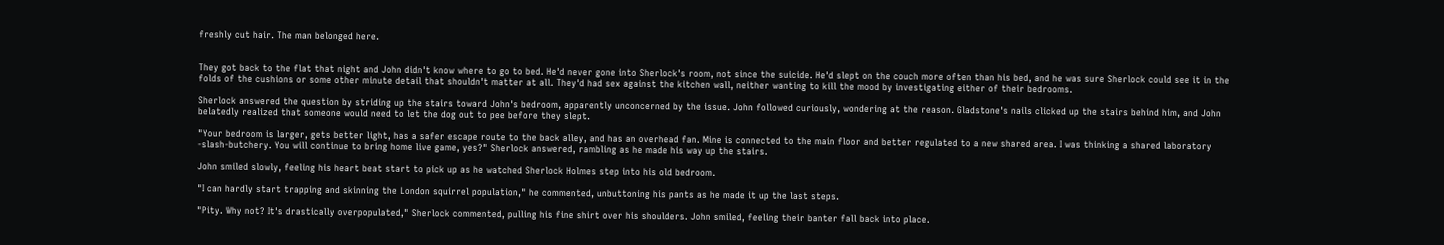freshly cut hair. The man belonged here.


They got back to the flat that night and John didn't know where to go to bed. He'd never gone into Sherlock's room, not since the suicide. He'd slept on the couch more often than his bed, and he was sure Sherlock could see it in the folds of the cushions or some other minute detail that shouldn't matter at all. They'd had sex against the kitchen wall, neither wanting to kill the mood by investigating either of their bedrooms.

Sherlock answered the question by striding up the stairs toward John's bedroom, apparently unconcerned by the issue. John followed curiously, wondering at the reason. Gladstone's nails clicked up the stairs behind him, and John belatedly realized that someone would need to let the dog out to pee before they slept.

"Your bedroom is larger, gets better light, has a safer escape route to the back alley, and has an overhead fan. Mine is connected to the main floor and better regulated to a new shared area. I was thinking a shared laboratory -slash-butchery. You will continue to bring home live game, yes?" Sherlock answered, rambling as he made his way up the stairs.

John smiled slowly, feeling his heart beat start to pick up as he watched Sherlock Holmes step into his old bedroom.

"I can hardly start trapping and skinning the London squirrel population," he commented, unbuttoning his pants as he made it up the last steps.

"Pity. Why not? It's drastically overpopulated," Sherlock commented, pulling his fine shirt over his shoulders. John smiled, feeling their banter fall back into place.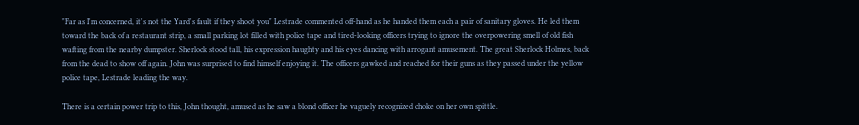"Far as I'm concerned, it's not the Yard's fault if they shoot you" Lestrade commented off-hand as he handed them each a pair of sanitary gloves. He led them toward the back of a restaurant strip, a small parking lot filled with police tape and tired-looking officers trying to ignore the overpowering smell of old fish wafting from the nearby dumpster. Sherlock stood tall, his expression haughty and his eyes dancing with arrogant amusement. The great Sherlock Holmes, back from the dead to show off again. John was surprised to find himself enjoying it. The officers gawked and reached for their guns as they passed under the yellow police tape, Lestrade leading the way.

There is a certain power trip to this, John thought, amused as he saw a blond officer he vaguely recognized choke on her own spittle.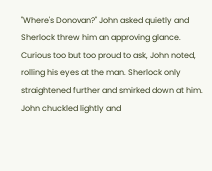"Where's Donovan?" John asked quietly and Sherlock threw him an approving glance. Curious too but too proud to ask, John noted, rolling his eyes at the man. Sherlock only straightened further and smirked down at him. John chuckled lightly and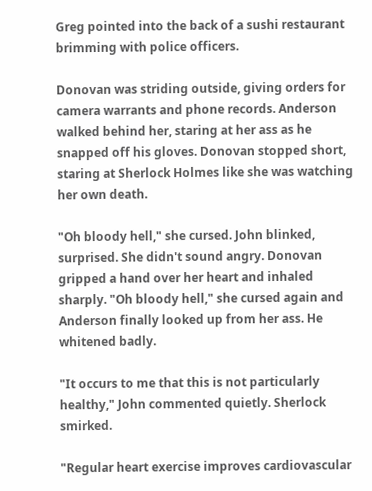Greg pointed into the back of a sushi restaurant brimming with police officers.

Donovan was striding outside, giving orders for camera warrants and phone records. Anderson walked behind her, staring at her ass as he snapped off his gloves. Donovan stopped short, staring at Sherlock Holmes like she was watching her own death.

"Oh bloody hell," she cursed. John blinked, surprised. She didn't sound angry. Donovan gripped a hand over her heart and inhaled sharply. "Oh bloody hell," she cursed again and Anderson finally looked up from her ass. He whitened badly.

"It occurs to me that this is not particularly healthy," John commented quietly. Sherlock smirked.

"Regular heart exercise improves cardiovascular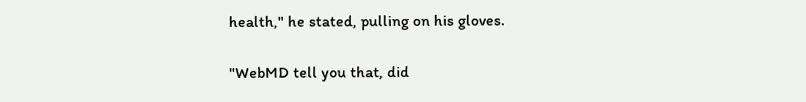health," he stated, pulling on his gloves.

"WebMD tell you that, did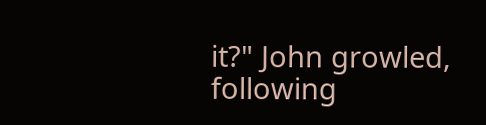it?" John growled, following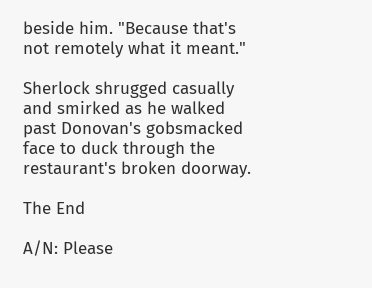beside him. "Because that's not remotely what it meant."

Sherlock shrugged casually and smirked as he walked past Donovan's gobsmacked face to duck through the restaurant's broken doorway.

The End

A/N: Please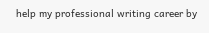help my professional writing career by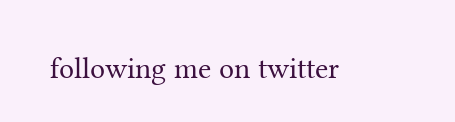following me on twitter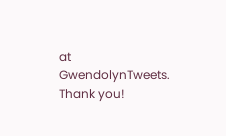at GwendolynTweets. Thank you!